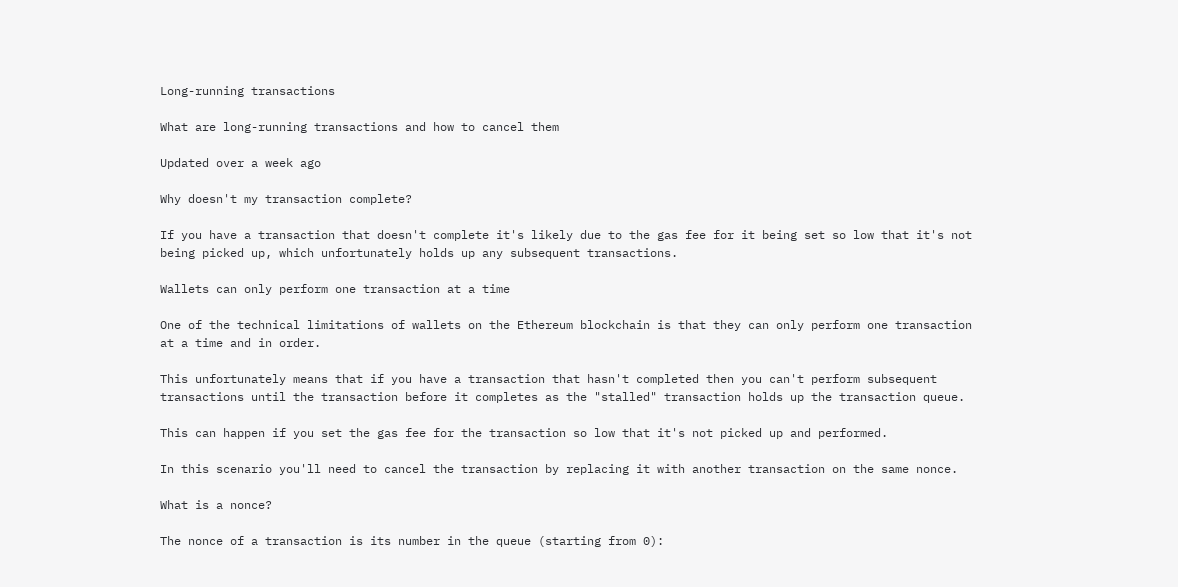Long-running transactions

What are long-running transactions and how to cancel them

Updated over a week ago

Why doesn't my transaction complete?

If you have a transaction that doesn't complete it's likely due to the gas fee for it being set so low that it's not being picked up, which unfortunately holds up any subsequent transactions.

Wallets can only perform one transaction at a time

One of the technical limitations of wallets on the Ethereum blockchain is that they can only perform one transaction at a time and in order.

This unfortunately means that if you have a transaction that hasn't completed then you can't perform subsequent transactions until the transaction before it completes as the "stalled" transaction holds up the transaction queue.

This can happen if you set the gas fee for the transaction so low that it's not picked up and performed.

In this scenario you'll need to cancel the transaction by replacing it with another transaction on the same nonce.

What is a nonce?

The nonce of a transaction is its number in the queue (starting from 0):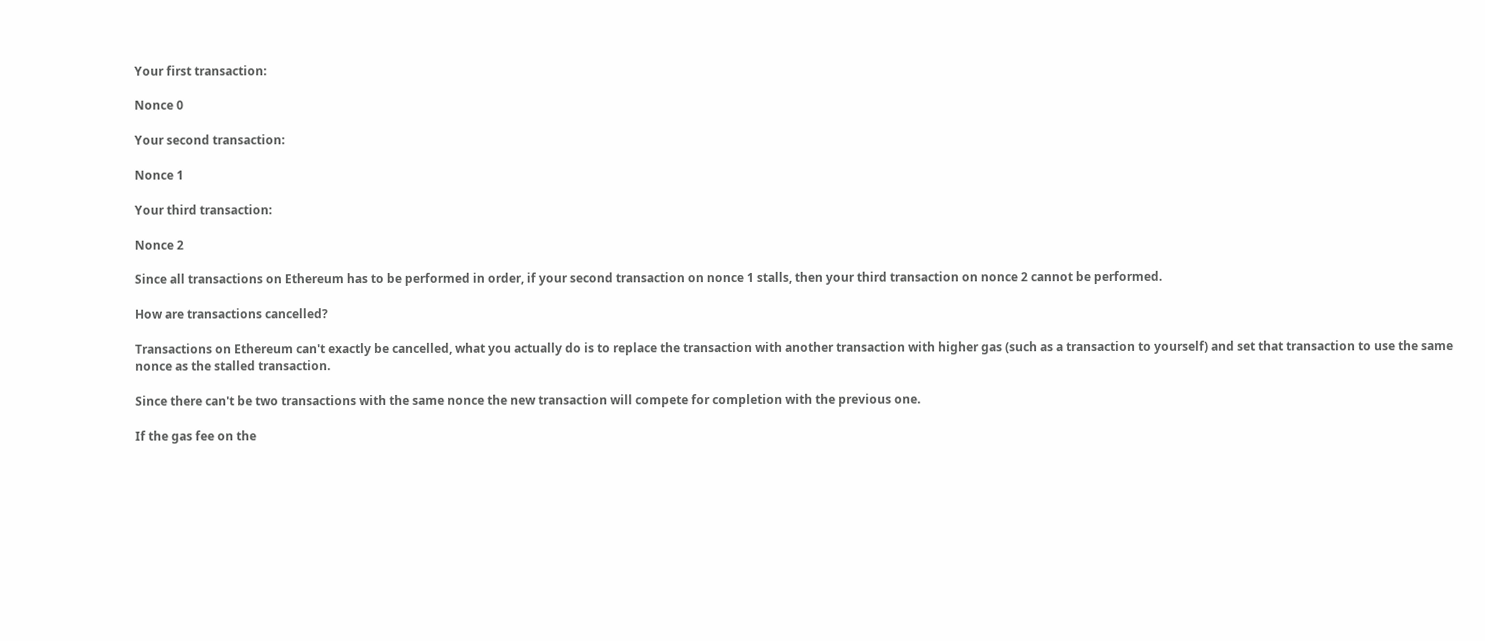Your first transaction:

Nonce 0

Your second transaction:

Nonce 1

Your third transaction:

Nonce 2

Since all transactions on Ethereum has to be performed in order, if your second transaction on nonce 1 stalls, then your third transaction on nonce 2 cannot be performed.

How are transactions cancelled?

Transactions on Ethereum can't exactly be cancelled, what you actually do is to replace the transaction with another transaction with higher gas (such as a transaction to yourself) and set that transaction to use the same nonce as the stalled transaction.

Since there can't be two transactions with the same nonce the new transaction will compete for completion with the previous one.

If the gas fee on the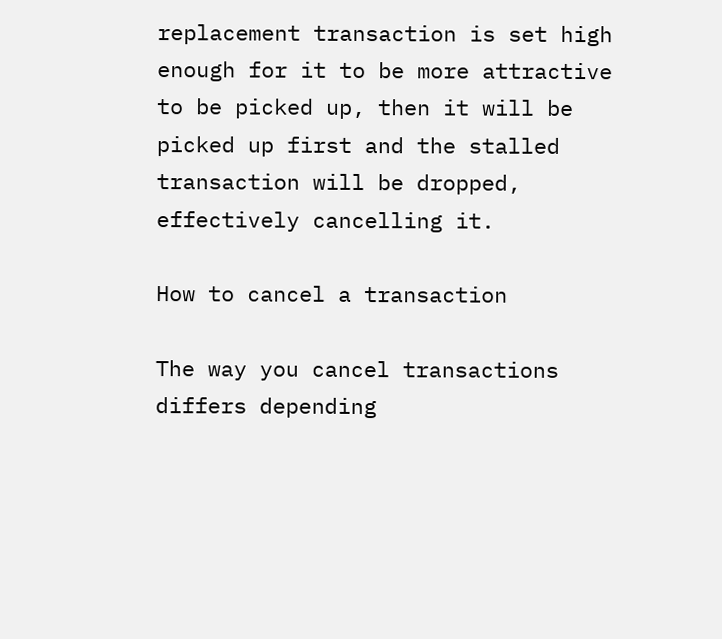replacement transaction is set high enough for it to be more attractive to be picked up, then it will be picked up first and the stalled transaction will be dropped, effectively cancelling it.

How to cancel a transaction

The way you cancel transactions differs depending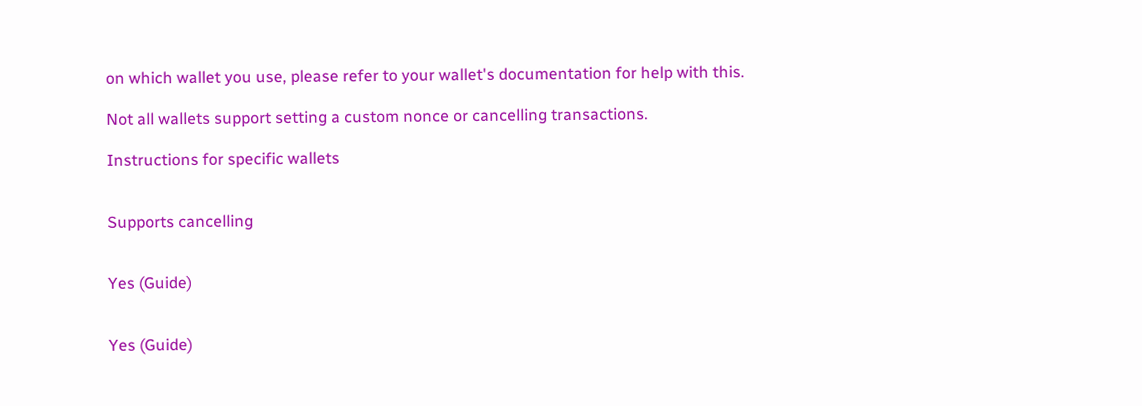on which wallet you use, please refer to your wallet's documentation for help with this.

Not all wallets support setting a custom nonce or cancelling transactions.

Instructions for specific wallets


Supports cancelling


Yes (Guide)


Yes (Guide)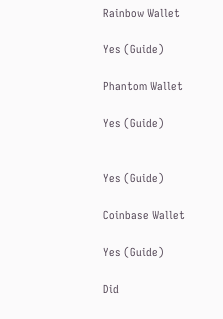Rainbow Wallet

Yes (Guide)

Phantom Wallet

Yes (Guide)


Yes (Guide)

Coinbase Wallet

Yes (Guide)

Did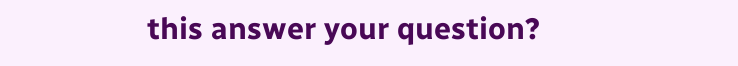this answer your question?